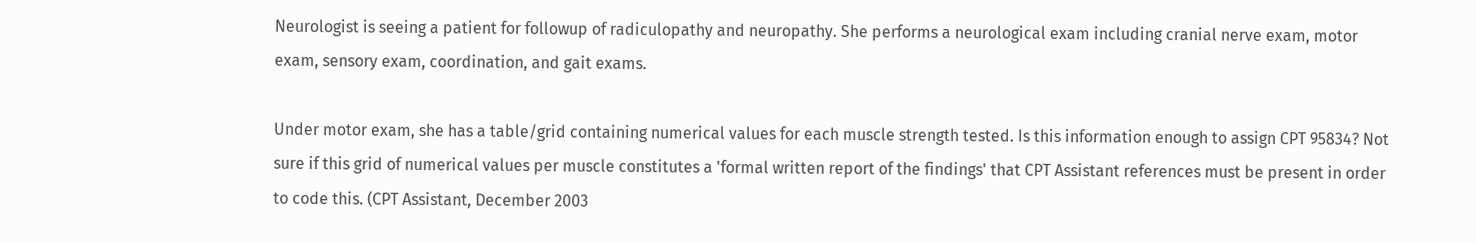Neurologist is seeing a patient for followup of radiculopathy and neuropathy. She performs a neurological exam including cranial nerve exam, motor exam, sensory exam, coordination, and gait exams.

Under motor exam, she has a table/grid containing numerical values for each muscle strength tested. Is this information enough to assign CPT 95834? Not sure if this grid of numerical values per muscle constitutes a 'formal written report of the findings' that CPT Assistant references must be present in order to code this. (CPT Assistant, December 2003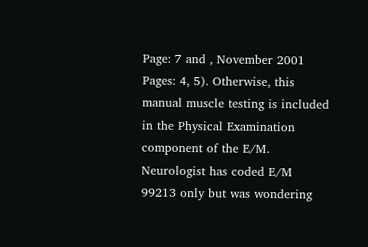Page: 7 and , November 2001 Pages: 4, 5). Otherwise, this manual muscle testing is included in the Physical Examination component of the E/M. Neurologist has coded E/M 99213 only but was wondering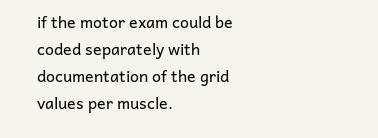if the motor exam could be coded separately with documentation of the grid values per muscle.